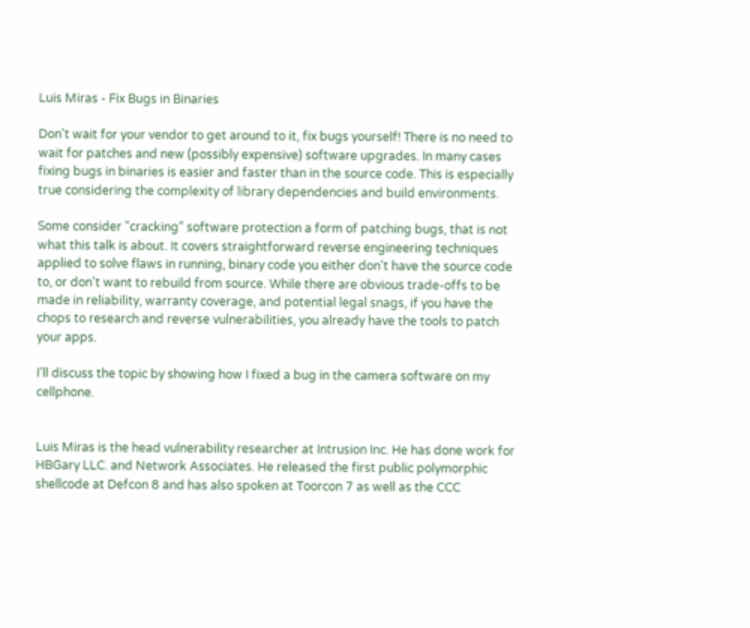Luis Miras - Fix Bugs in Binaries

Don't wait for your vendor to get around to it, fix bugs yourself! There is no need to wait for patches and new (possibly expensive) software upgrades. In many cases fixing bugs in binaries is easier and faster than in the source code. This is especially true considering the complexity of library dependencies and build environments.

Some consider "cracking" software protection a form of patching bugs, that is not what this talk is about. It covers straightforward reverse engineering techniques applied to solve flaws in running, binary code you either don't have the source code to, or don't want to rebuild from source. While there are obvious trade-offs to be made in reliability, warranty coverage, and potential legal snags, if you have the chops to research and reverse vulnerabilities, you already have the tools to patch your apps.

I'll discuss the topic by showing how I fixed a bug in the camera software on my cellphone.


Luis Miras is the head vulnerability researcher at Intrusion Inc. He has done work for HBGary LLC. and Network Associates. He released the first public polymorphic shellcode at Defcon 8 and has also spoken at Toorcon 7 as well as the CCC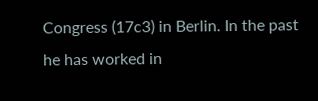Congress (17c3) in Berlin. In the past he has worked in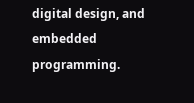digital design, and embedded programming.